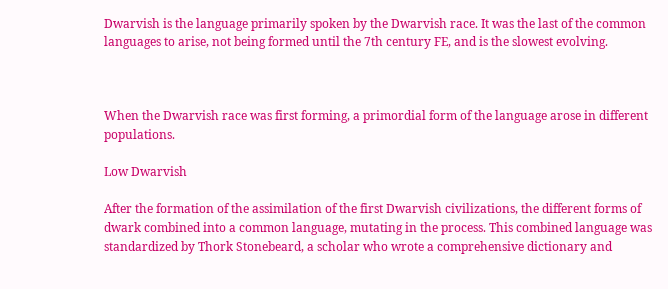Dwarvish is the language primarily spoken by the Dwarvish race. It was the last of the common languages to arise, not being formed until the 7th century FE, and is the slowest evolving.



When the Dwarvish race was first forming, a primordial form of the language arose in different populations.

Low Dwarvish

After the formation of the assimilation of the first Dwarvish civilizations, the different forms of dwark combined into a common language, mutating in the process. This combined language was standardized by Thork Stonebeard, a scholar who wrote a comprehensive dictionary and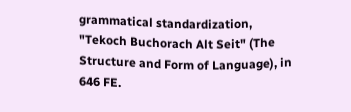grammatical standardization, "Tekoch Buchorach Alt Seit" (The Structure and Form of Language), in 646 FE.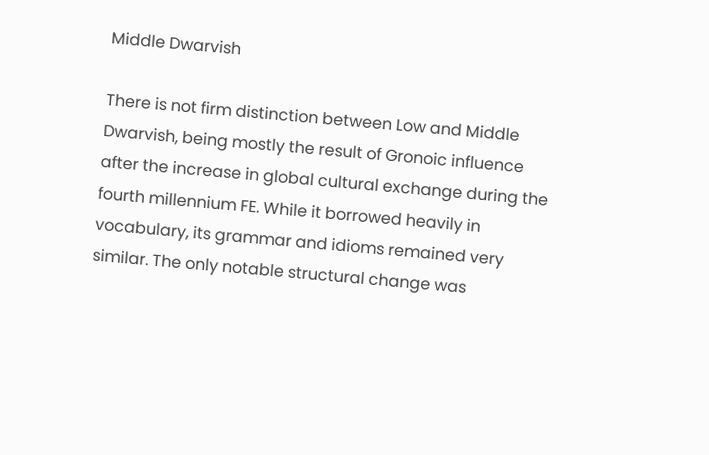Middle Dwarvish

There is not firm distinction between Low and Middle Dwarvish, being mostly the result of Gronoic influence after the increase in global cultural exchange during the fourth millennium FE. While it borrowed heavily in vocabulary, its grammar and idioms remained very similar. The only notable structural change was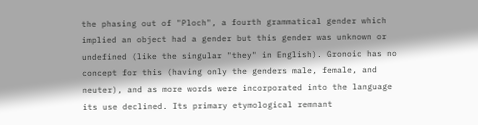the phasing out of "Ploch", a fourth grammatical gender which implied an object had a gender but this gender was unknown or undefined (like the singular "they" in English). Gronoic has no concept for this (having only the genders male, female, and neuter), and as more words were incorporated into the language its use declined. Its primary etymological remnant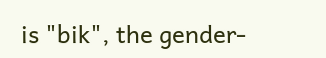is "bik", the gender-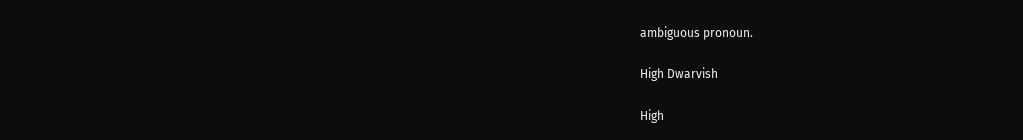ambiguous pronoun.

High Dwarvish

High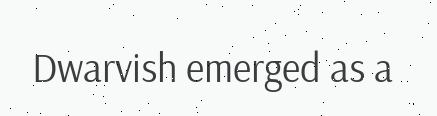Dwarvish emerged as a